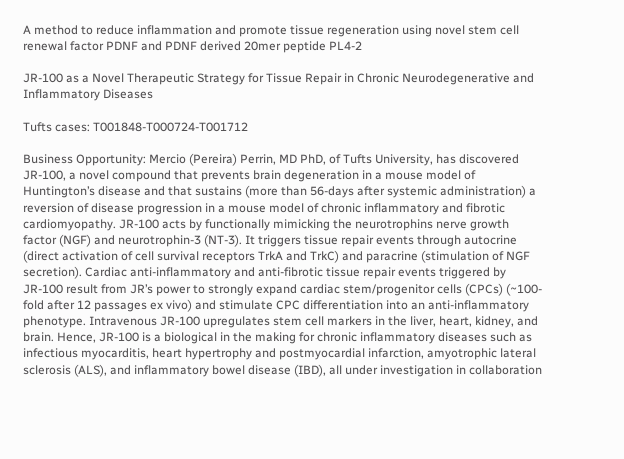A method to reduce inflammation and promote tissue regeneration using novel stem cell renewal factor PDNF and PDNF derived 20mer peptide PL4-2

JR-100 as a Novel Therapeutic Strategy for Tissue Repair in Chronic Neurodegenerative and Inflammatory Diseases

Tufts cases: T001848-T000724-T001712

Business Opportunity: Mercio (Pereira) Perrin, MD PhD, of Tufts University, has discovered JR-100, a novel compound that prevents brain degeneration in a mouse model of Huntington’s disease and that sustains (more than 56-days after systemic administration) a reversion of disease progression in a mouse model of chronic inflammatory and fibrotic cardiomyopathy. JR-100 acts by functionally mimicking the neurotrophins nerve growth factor (NGF) and neurotrophin-3 (NT-3). It triggers tissue repair events through autocrine (direct activation of cell survival receptors TrkA and TrkC) and paracrine (stimulation of NGF secretion). Cardiac anti-inflammatory and anti-fibrotic tissue repair events triggered by JR-100 result from JR’s power to strongly expand cardiac stem/progenitor cells (CPCs) (~100-fold after 12 passages ex vivo) and stimulate CPC differentiation into an anti-inflammatory phenotype. Intravenous JR-100 upregulates stem cell markers in the liver, heart, kidney, and brain. Hence, JR-100 is a biological in the making for chronic inflammatory diseases such as infectious myocarditis, heart hypertrophy and postmyocardial infarction, amyotrophic lateral sclerosis (ALS), and inflammatory bowel disease (IBD), all under investigation in collaboration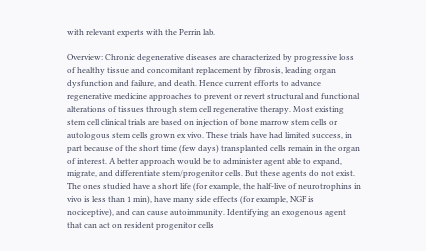with relevant experts with the Perrin lab.

Overview: Chronic degenerative diseases are characterized by progressive loss of healthy tissue and concomitant replacement by fibrosis, leading organ dysfunction and failure, and death. Hence current efforts to advance regenerative medicine approaches to prevent or revert structural and functional alterations of tissues through stem cell regenerative therapy. Most existing stem cell clinical trials are based on injection of bone marrow stem cells or autologous stem cells grown ex vivo. These trials have had limited success, in part because of the short time (few days) transplanted cells remain in the organ of interest. A better approach would be to administer agent able to expand, migrate, and differentiate stem/progenitor cells. But these agents do not exist. The ones studied have a short life (for example, the half-live of neurotrophins in vivo is less than 1 min), have many side effects (for example, NGF is nociceptive), and can cause autoimmunity. Identifying an exogenous agent that can act on resident progenitor cells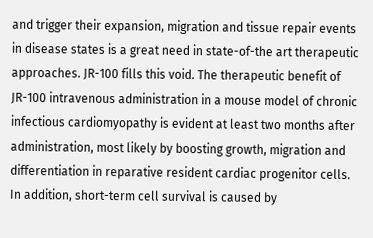and trigger their expansion, migration and tissue repair events in disease states is a great need in state-of-the art therapeutic approaches. JR-100 fills this void. The therapeutic benefit of JR-100 intravenous administration in a mouse model of chronic infectious cardiomyopathy is evident at least two months after administration, most likely by boosting growth, migration and differentiation in reparative resident cardiac progenitor cells. In addition, short-term cell survival is caused by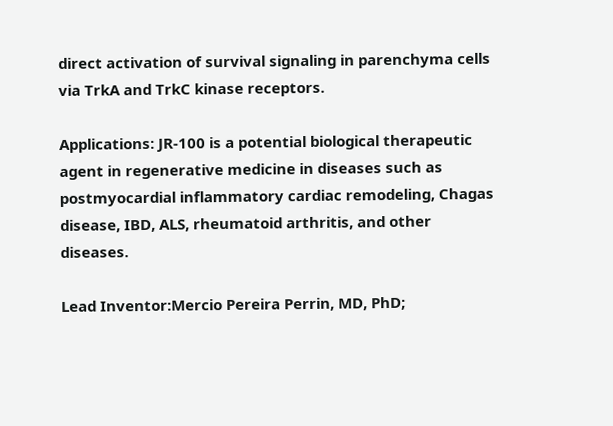direct activation of survival signaling in parenchyma cells via TrkA and TrkC kinase receptors.

Applications: JR-100 is a potential biological therapeutic agent in regenerative medicine in diseases such as postmyocardial inflammatory cardiac remodeling, Chagas disease, IBD, ALS, rheumatoid arthritis, and other diseases.

Lead Inventor:Mercio Pereira Perrin, MD, PhD;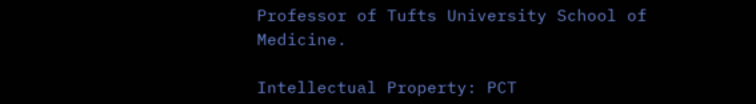Professor of Tufts University School of Medicine.

Intellectual Property: PCT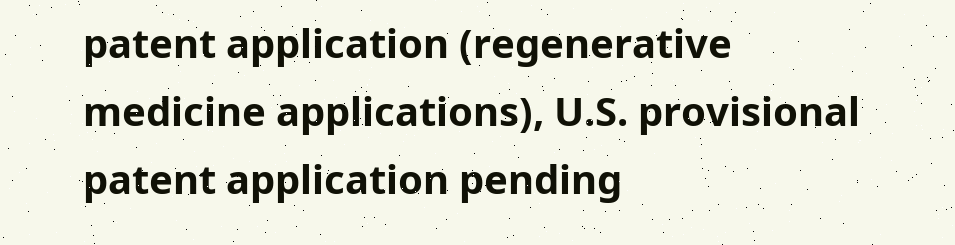patent application (regenerative medicine applications), U.S. provisional patent application pending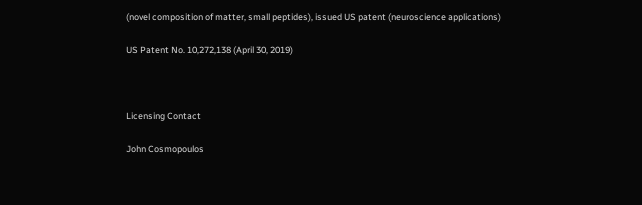(novel composition of matter, small peptides), issued US patent (neuroscience applications)

US Patent No. 10,272,138 (April 30, 2019)



Licensing Contact

John Cosmopoulos